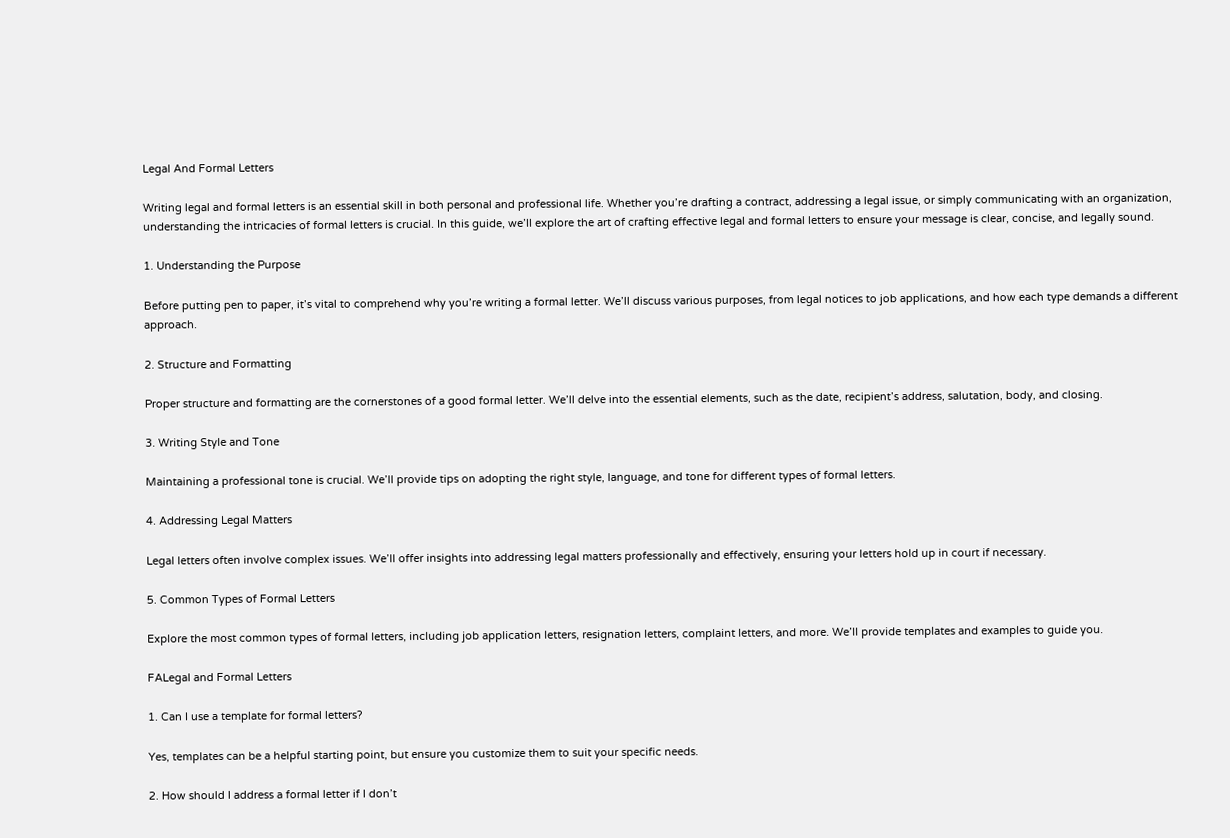Legal And Formal Letters

Writing legal and formal letters is an essential skill in both personal and professional life. Whether you’re drafting a contract, addressing a legal issue, or simply communicating with an organization, understanding the intricacies of formal letters is crucial. In this guide, we’ll explore the art of crafting effective legal and formal letters to ensure your message is clear, concise, and legally sound.

1. Understanding the Purpose

Before putting pen to paper, it’s vital to comprehend why you’re writing a formal letter. We’ll discuss various purposes, from legal notices to job applications, and how each type demands a different approach.

2. Structure and Formatting

Proper structure and formatting are the cornerstones of a good formal letter. We’ll delve into the essential elements, such as the date, recipient’s address, salutation, body, and closing.

3. Writing Style and Tone

Maintaining a professional tone is crucial. We’ll provide tips on adopting the right style, language, and tone for different types of formal letters.

4. Addressing Legal Matters

Legal letters often involve complex issues. We’ll offer insights into addressing legal matters professionally and effectively, ensuring your letters hold up in court if necessary.

5. Common Types of Formal Letters

Explore the most common types of formal letters, including job application letters, resignation letters, complaint letters, and more. We’ll provide templates and examples to guide you.

FALegal and Formal Letters

1. Can I use a template for formal letters?

Yes, templates can be a helpful starting point, but ensure you customize them to suit your specific needs.

2. How should I address a formal letter if I don’t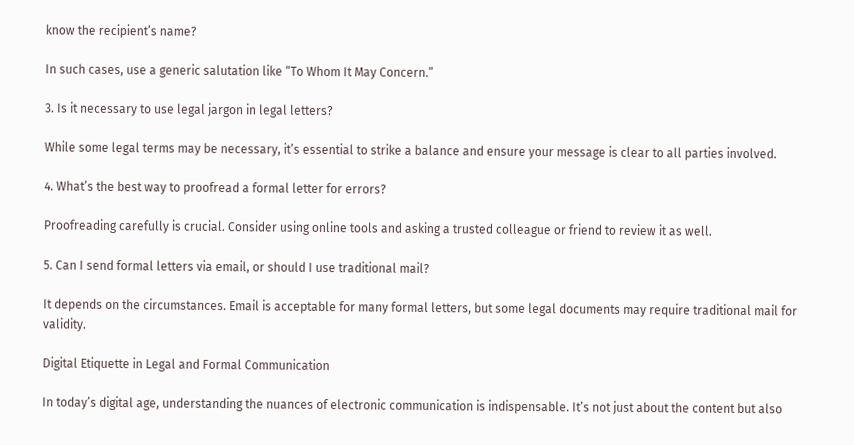know the recipient’s name?

In such cases, use a generic salutation like “To Whom It May Concern.”

3. Is it necessary to use legal jargon in legal letters?

While some legal terms may be necessary, it’s essential to strike a balance and ensure your message is clear to all parties involved.

4. What’s the best way to proofread a formal letter for errors?

Proofreading carefully is crucial. Consider using online tools and asking a trusted colleague or friend to review it as well.

5. Can I send formal letters via email, or should I use traditional mail?

It depends on the circumstances. Email is acceptable for many formal letters, but some legal documents may require traditional mail for validity.

Digital Etiquette in Legal and Formal Communication

In today’s digital age, understanding the nuances of electronic communication is indispensable. It’s not just about the content but also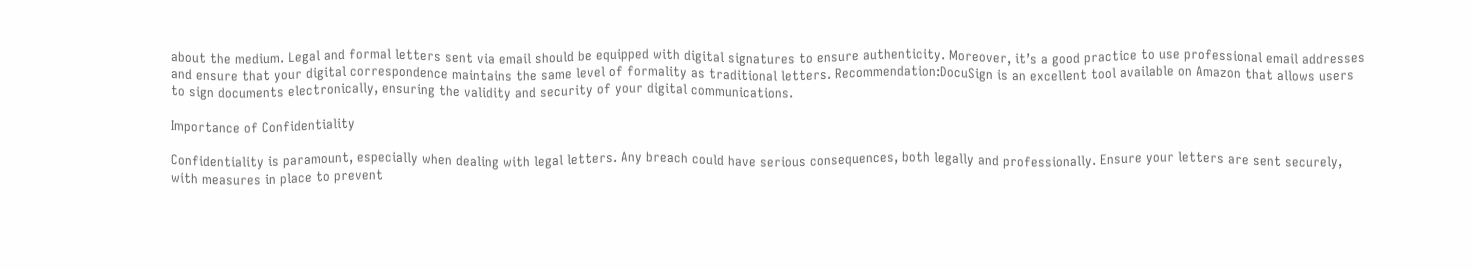about the medium. Legal and formal letters sent via email should be equipped with digital signatures to ensure authenticity. Moreover, it’s a good practice to use professional email addresses and ensure that your digital correspondence maintains the same level of formality as traditional letters. Recommendation:DocuSign is an excellent tool available on Amazon that allows users to sign documents electronically, ensuring the validity and security of your digital communications.

Importance of Confidentiality

Confidentiality is paramount, especially when dealing with legal letters. Any breach could have serious consequences, both legally and professionally. Ensure your letters are sent securely, with measures in place to prevent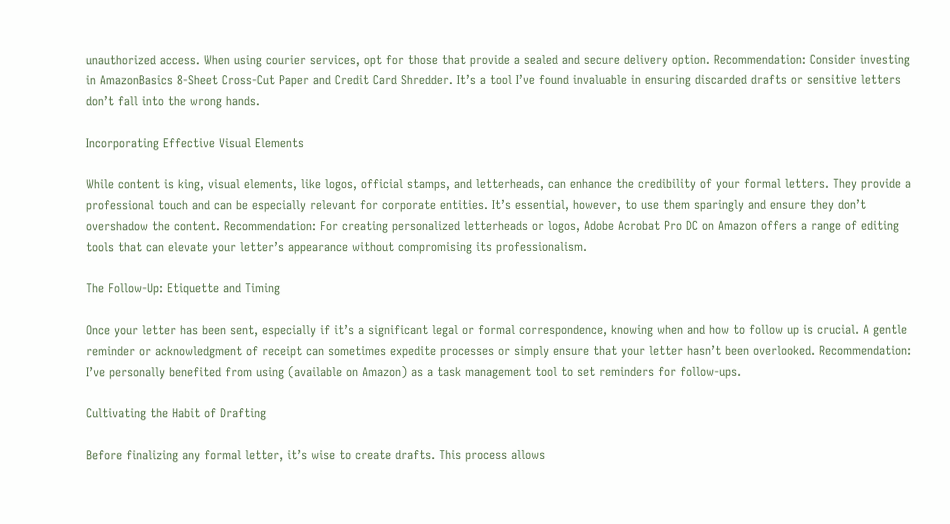unauthorized access. When using courier services, opt for those that provide a sealed and secure delivery option. Recommendation: Consider investing in AmazonBasics 8-Sheet Cross-Cut Paper and Credit Card Shredder. It’s a tool I’ve found invaluable in ensuring discarded drafts or sensitive letters don’t fall into the wrong hands.

Incorporating Effective Visual Elements

While content is king, visual elements, like logos, official stamps, and letterheads, can enhance the credibility of your formal letters. They provide a professional touch and can be especially relevant for corporate entities. It’s essential, however, to use them sparingly and ensure they don’t overshadow the content. Recommendation: For creating personalized letterheads or logos, Adobe Acrobat Pro DC on Amazon offers a range of editing tools that can elevate your letter’s appearance without compromising its professionalism.

The Follow-Up: Etiquette and Timing

Once your letter has been sent, especially if it’s a significant legal or formal correspondence, knowing when and how to follow up is crucial. A gentle reminder or acknowledgment of receipt can sometimes expedite processes or simply ensure that your letter hasn’t been overlooked. Recommendation: I’ve personally benefited from using (available on Amazon) as a task management tool to set reminders for follow-ups.

Cultivating the Habit of Drafting

Before finalizing any formal letter, it’s wise to create drafts. This process allows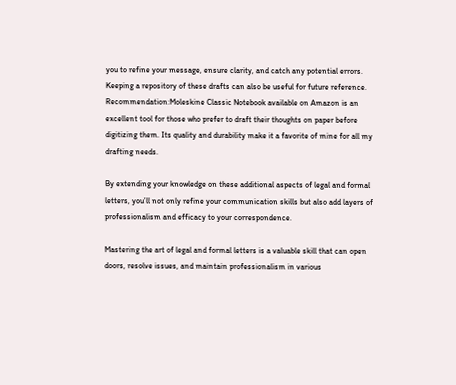you to refine your message, ensure clarity, and catch any potential errors. Keeping a repository of these drafts can also be useful for future reference. Recommendation:Moleskine Classic Notebook available on Amazon is an excellent tool for those who prefer to draft their thoughts on paper before digitizing them. Its quality and durability make it a favorite of mine for all my drafting needs.

By extending your knowledge on these additional aspects of legal and formal letters, you’ll not only refine your communication skills but also add layers of professionalism and efficacy to your correspondence.

Mastering the art of legal and formal letters is a valuable skill that can open doors, resolve issues, and maintain professionalism in various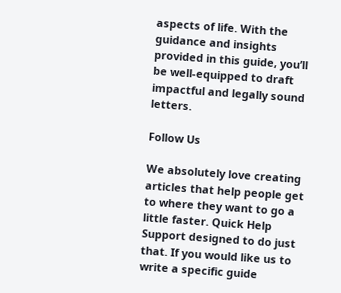aspects of life. With the guidance and insights provided in this guide, you’ll be well-equipped to draft impactful and legally sound letters.

Follow Us

We absolutely love creating articles that help people get to where they want to go a little faster. Quick Help Support designed to do just that. If you would like us to write a specific guide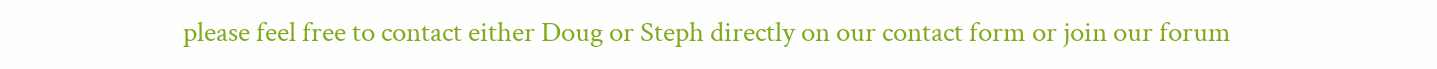please feel free to contact either Doug or Steph directly on our contact form or join our forum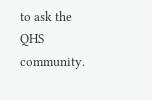to ask the QHS community.